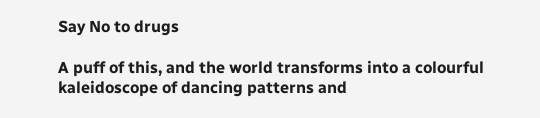Say No to drugs

A puff of this, and the world transforms into a colourful kaleidoscope of dancing patterns and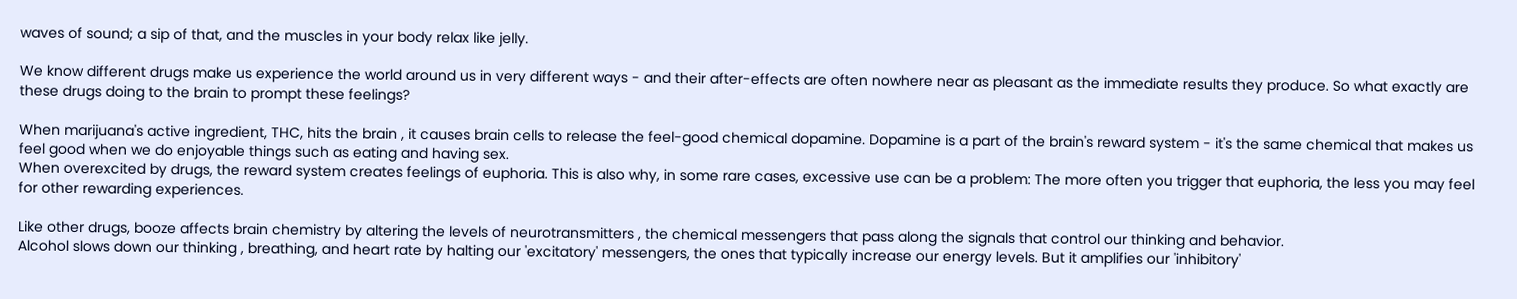waves of sound; a sip of that, and the muscles in your body relax like jelly.

We know different drugs make us experience the world around us in very different ways - and their after-effects are often nowhere near as pleasant as the immediate results they produce. So what exactly are these drugs doing to the brain to prompt these feelings?

When marijuana's active ingredient, THC, hits the brain , it causes brain cells to release the feel-good chemical dopamine. Dopamine is a part of the brain's reward system - it's the same chemical that makes us feel good when we do enjoyable things such as eating and having sex.
When overexcited by drugs, the reward system creates feelings of euphoria. This is also why, in some rare cases, excessive use can be a problem: The more often you trigger that euphoria, the less you may feel for other rewarding experiences.

Like other drugs, booze affects brain chemistry by altering the levels of neurotransmitters , the chemical messengers that pass along the signals that control our thinking and behavior.
Alcohol slows down our thinking , breathing, and heart rate by halting our 'excitatory' messengers, the ones that typically increase our energy levels. But it amplifies our 'inhibitory'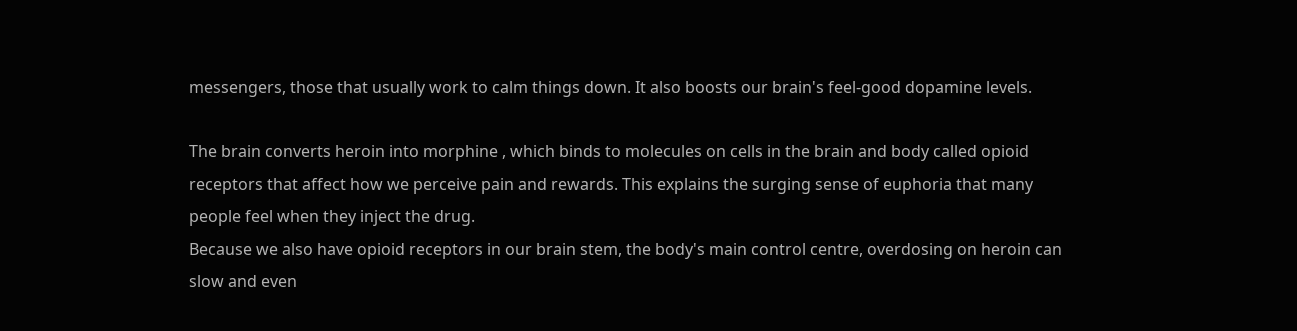messengers, those that usually work to calm things down. It also boosts our brain's feel-good dopamine levels.

The brain converts heroin into morphine , which binds to molecules on cells in the brain and body called opioid receptors that affect how we perceive pain and rewards. This explains the surging sense of euphoria that many people feel when they inject the drug.
Because we also have opioid receptors in our brain stem, the body's main control centre, overdosing on heroin can slow and even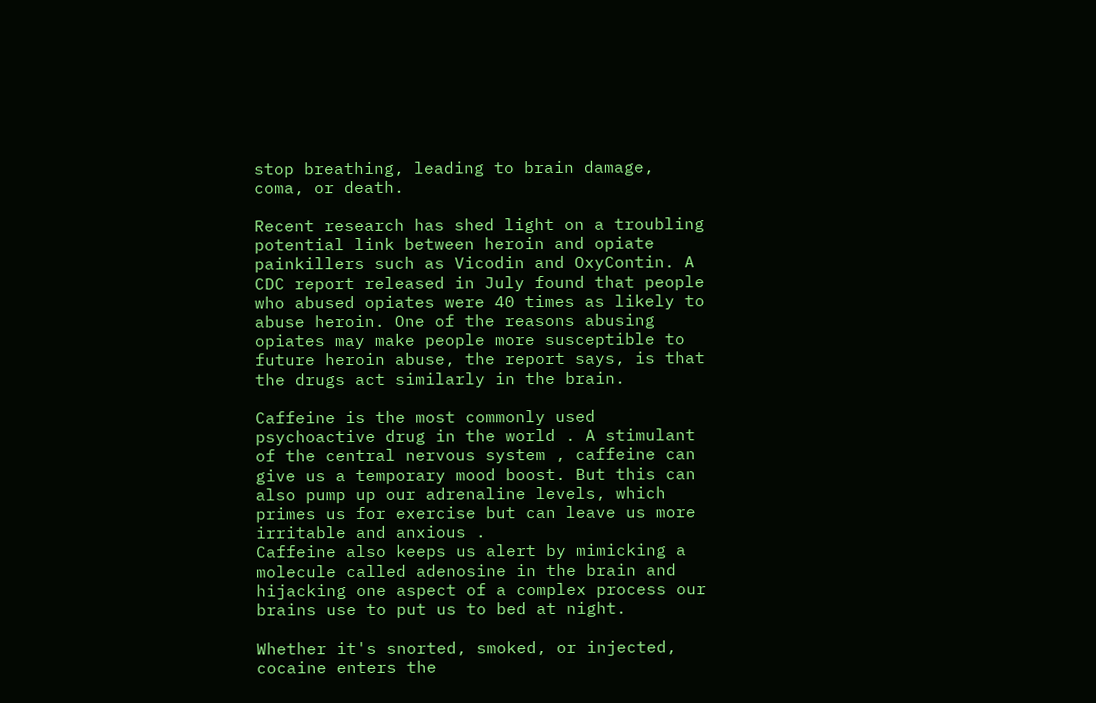stop breathing, leading to brain damage, coma, or death.

Recent research has shed light on a troubling potential link between heroin and opiate painkillers such as Vicodin and OxyContin. A CDC report released in July found that people who abused opiates were 40 times as likely to abuse heroin. One of the reasons abusing opiates may make people more susceptible to future heroin abuse, the report says, is that the drugs act similarly in the brain.

Caffeine is the most commonly used psychoactive drug in the world . A stimulant of the central nervous system , caffeine can give us a temporary mood boost. But this can also pump up our adrenaline levels, which primes us for exercise but can leave us more irritable and anxious .
Caffeine also keeps us alert by mimicking a molecule called adenosine in the brain and
hijacking one aspect of a complex process our brains use to put us to bed at night.

Whether it's snorted, smoked, or injected, cocaine enters the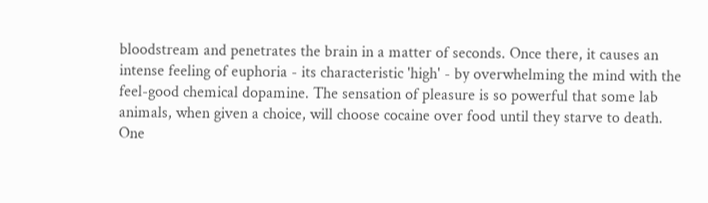bloodstream and penetrates the brain in a matter of seconds. Once there, it causes an intense feeling of euphoria - its characteristic 'high' - by overwhelming the mind with the feel-good chemical dopamine. The sensation of pleasure is so powerful that some lab animals, when given a choice, will choose cocaine over food until they starve to death.
One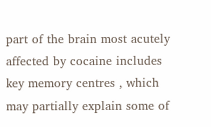part of the brain most acutely affected by cocaine includes key memory centres , which may partially explain some of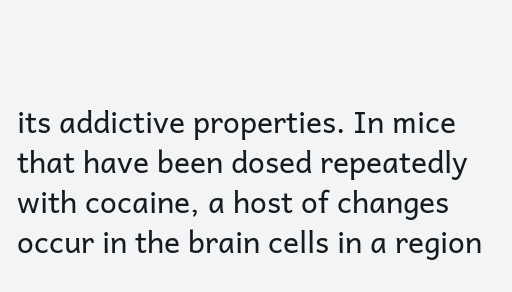its addictive properties. In mice that have been dosed repeatedly with cocaine, a host of changes occur in the brain cells in a region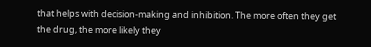that helps with decision-making and inhibition. The more often they get the drug, the more likely they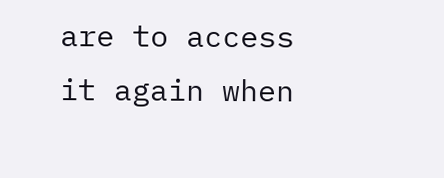are to access it again when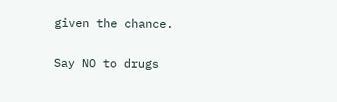given the chance.

Say NO to drugs